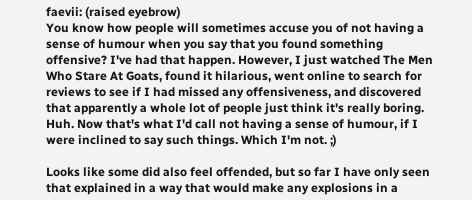faevii: (raised eyebrow)
You know how people will sometimes accuse you of not having a sense of humour when you say that you found something offensive? I've had that happen. However, I just watched The Men Who Stare At Goats, found it hilarious, went online to search for reviews to see if I had missed any offensiveness, and discovered that apparently a whole lot of people just think it's really boring. Huh. Now that's what I'd call not having a sense of humour, if I were inclined to say such things. Which I'm not. ;)

Looks like some did also feel offended, but so far I have only seen that explained in a way that would make any explosions in a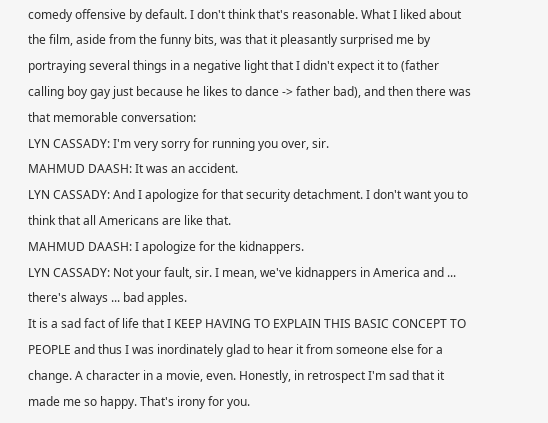comedy offensive by default. I don't think that's reasonable. What I liked about the film, aside from the funny bits, was that it pleasantly surprised me by portraying several things in a negative light that I didn't expect it to (father calling boy gay just because he likes to dance -> father bad), and then there was that memorable conversation:
LYN CASSADY: I'm very sorry for running you over, sir.
MAHMUD DAASH: It was an accident.
LYN CASSADY: And I apologize for that security detachment. I don't want you to think that all Americans are like that.
MAHMUD DAASH: I apologize for the kidnappers.
LYN CASSADY: Not your fault, sir. I mean, we've kidnappers in America and ... there's always ... bad apples.
It is a sad fact of life that I KEEP HAVING TO EXPLAIN THIS BASIC CONCEPT TO PEOPLE and thus I was inordinately glad to hear it from someone else for a change. A character in a movie, even. Honestly, in retrospect I'm sad that it made me so happy. That's irony for you.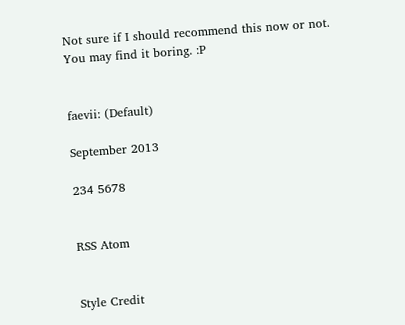Not sure if I should recommend this now or not. You may find it boring. :P


faevii: (Default)

September 2013

234 5678


RSS Atom


Style Credit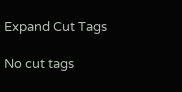Expand Cut Tags

No cut tags